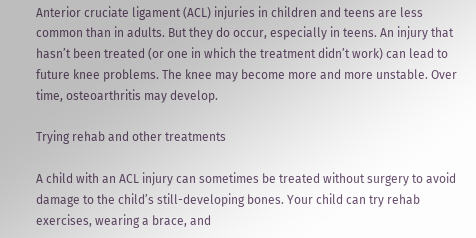Anterior cruciate ligament (ACL) injuries in children and teens are less common than in adults. But they do occur, especially in teens. An injury that hasn’t been treated (or one in which the treatment didn’t work) can lead to future knee problems. The knee may become more and more unstable. Over time, osteoarthritis may develop.

Trying rehab and other treatments

A child with an ACL injury can sometimes be treated without surgery to avoid damage to the child’s still-developing bones. Your child can try rehab exercises, wearing a brace, and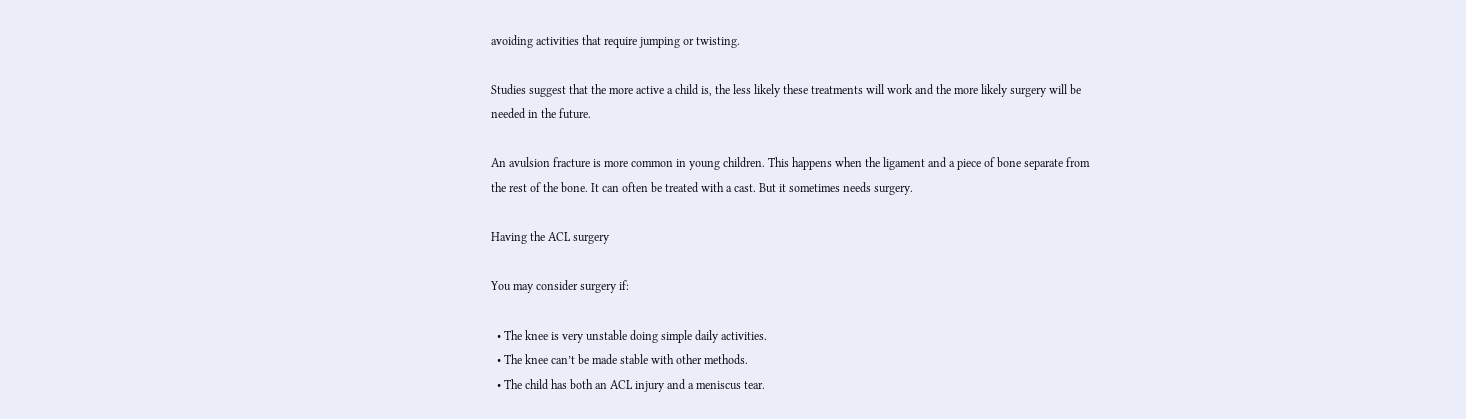avoiding activities that require jumping or twisting.

Studies suggest that the more active a child is, the less likely these treatments will work and the more likely surgery will be needed in the future.

An avulsion fracture is more common in young children. This happens when the ligament and a piece of bone separate from the rest of the bone. It can often be treated with a cast. But it sometimes needs surgery.

Having the ACL surgery

You may consider surgery if:

  • The knee is very unstable doing simple daily activities.
  • The knee can’t be made stable with other methods.
  • The child has both an ACL injury and a meniscus tear.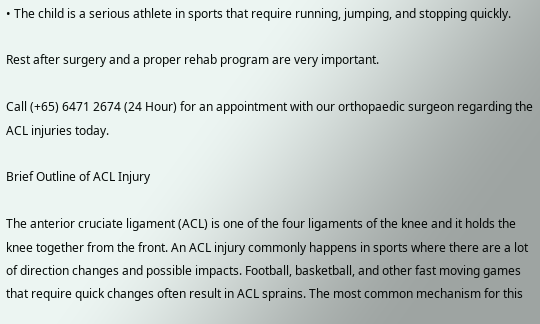• The child is a serious athlete in sports that require running, jumping, and stopping quickly.

Rest after surgery and a proper rehab program are very important.

Call (+65) 6471 2674 (24 Hour) for an appointment with our orthopaedic surgeon regarding the ACL injuries today.

Brief Outline of ACL Injury

The anterior cruciate ligament (ACL) is one of the four ligaments of the knee and it holds the knee together from the front. An ACL injury commonly happens in sports where there are a lot of direction changes and possible impacts. Football, basketball, and other fast moving games that require quick changes often result in ACL sprains. The most common mechanism for this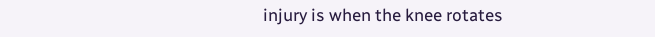injury is when the knee rotates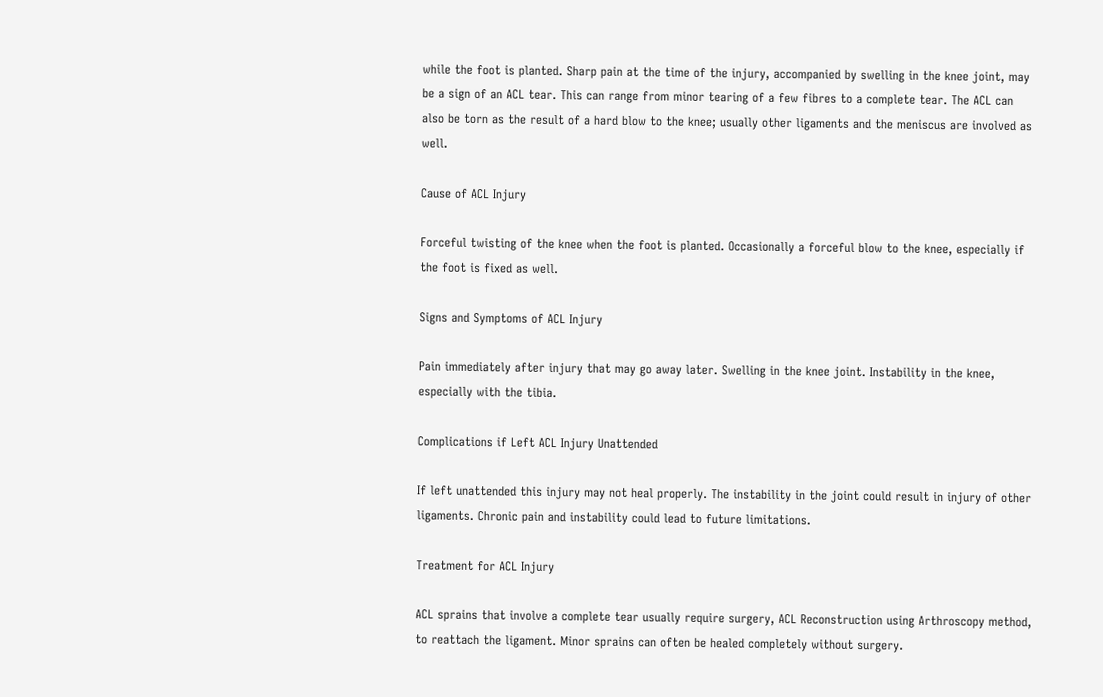while the foot is planted. Sharp pain at the time of the injury, accompanied by swelling in the knee joint, may be a sign of an ACL tear. This can range from minor tearing of a few fibres to a complete tear. The ACL can also be torn as the result of a hard blow to the knee; usually other ligaments and the meniscus are involved as well.

Cause of ACL Injury

Forceful twisting of the knee when the foot is planted. Occasionally a forceful blow to the knee, especially if the foot is fixed as well.

Signs and Symptoms of ACL Injury

Pain immediately after injury that may go away later. Swelling in the knee joint. Instability in the knee, especially with the tibia.

Complications if Left ACL Injury Unattended

If left unattended this injury may not heal properly. The instability in the joint could result in injury of other ligaments. Chronic pain and instability could lead to future limitations.

Treatment for ACL Injury

ACL sprains that involve a complete tear usually require surgery, ACL Reconstruction using Arthroscopy method, to reattach the ligament. Minor sprains can often be healed completely without surgery.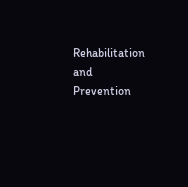Rehabilitation and Prevention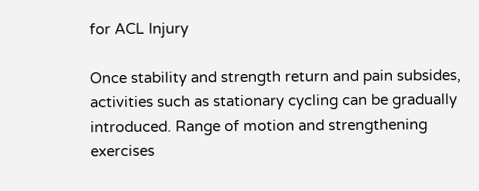for ACL Injury

Once stability and strength return and pain subsides, activities such as stationary cycling can be gradually introduced. Range of motion and strengthening exercises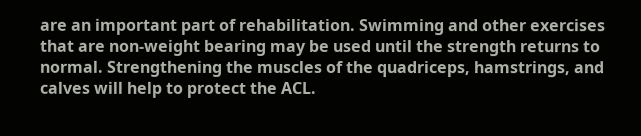are an important part of rehabilitation. Swimming and other exercises that are non-weight bearing may be used until the strength returns to normal. Strengthening the muscles of the quadriceps, hamstrings, and calves will help to protect the ACL.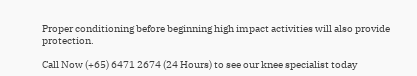Proper conditioning before beginning high impact activities will also provide protection.

Call Now (+65) 6471 2674 (24 Hours) to see our knee specialist today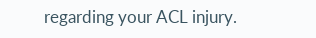regarding your ACL injury.